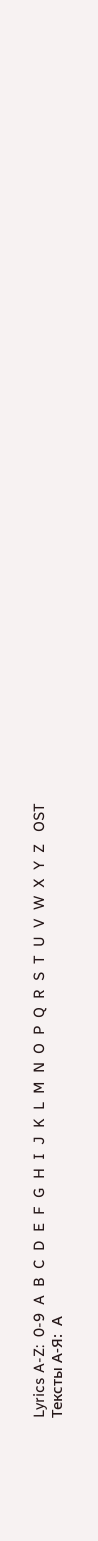Lyrics A-Z:  0-9  A  B  C  D  E  F  G  H  I  J  K  L  M  N  O  P  Q  R  S  T  U  V  W  X  Y  Z   OST
Тексты А-Я:  А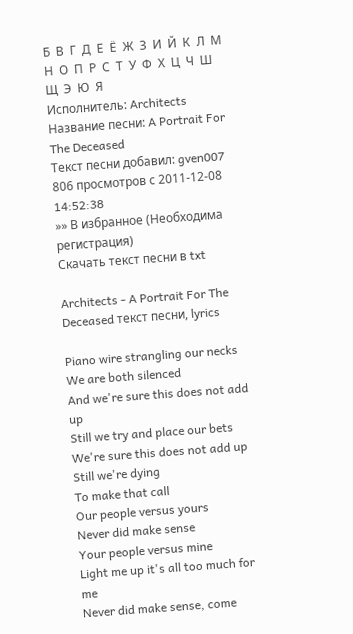Б  В  Г  Д  Е  Ё  Ж  З  И  Й  К  Л  М  Н  О  П  Р  С  Т  У  Ф  Х  Ц  Ч  Ш  Щ  Э  Ю  Я
Исполнитель: Architects
Название песни: A Portrait For The Deceased
Текст песни добавил: gven007
806 просмотров с 2011-12-08 14:52:38
»» В избранное (Необходима регистрация)
Скачать текст песни в txt

Architects - A Portrait For The Deceased текст песни, lyrics

Piano wire strangling our necks
We are both silenced
And we're sure this does not add up
Still we try and place our bets
We're sure this does not add up
Still we're dying
To make that call
Our people versus yours
Never did make sense
Your people versus mine
Light me up it's all too much for me
Never did make sense, come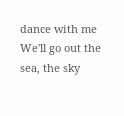dance with me
We'll go out the sea, the sky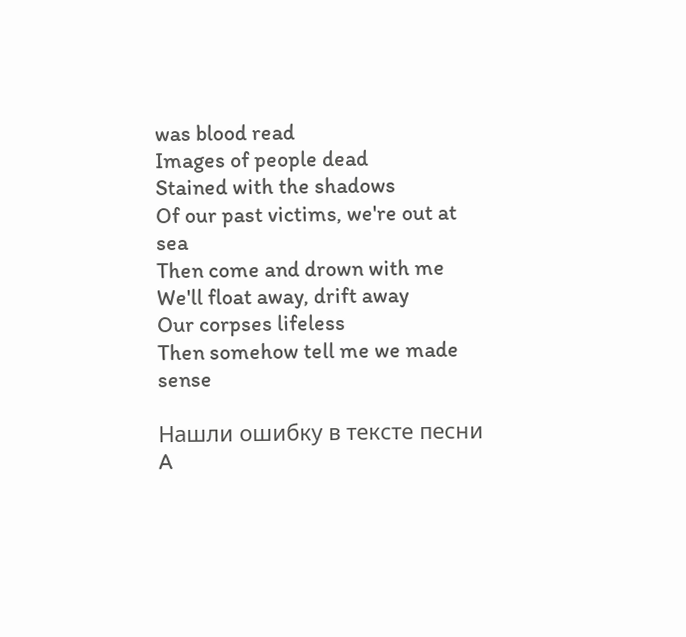was blood read
Images of people dead
Stained with the shadows
Of our past victims, we're out at sea
Then come and drown with me
We'll float away, drift away
Our corpses lifeless
Then somehow tell me we made sense

Нашли ошибку в тексте песни A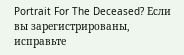Portrait For The Deceased? Если вы зарегистрированы, исправьте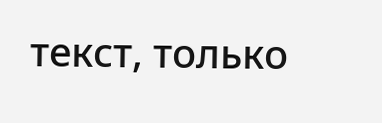текст, только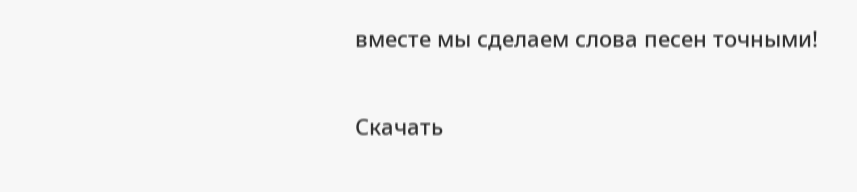вместе мы сделаем слова песен точными!

Скачать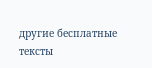другие бесплатные тексты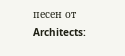песен от Architects: